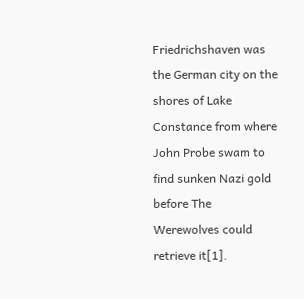Friedrichshaven was the German city on the shores of Lake Constance from where John Probe swam to find sunken Nazi gold before The Werewolves could retrieve it[1].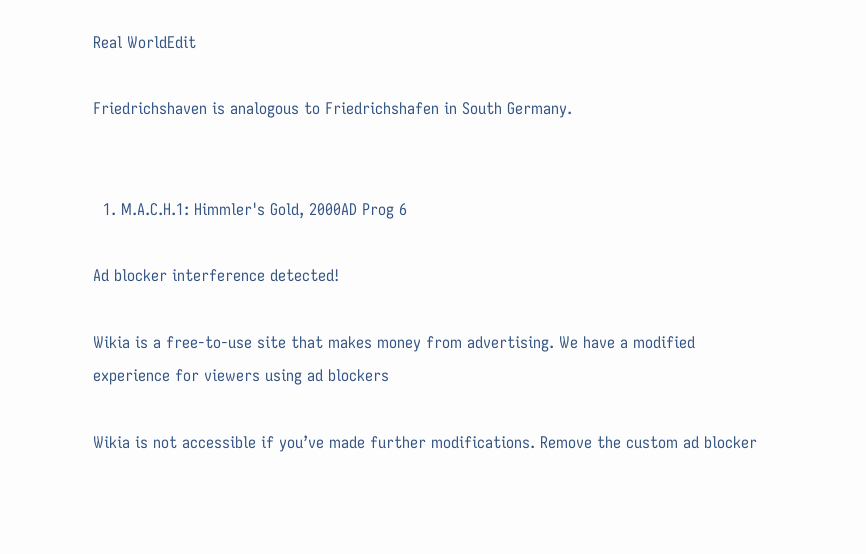Real WorldEdit

Friedrichshaven is analogous to Friedrichshafen in South Germany.


  1. M.A.C.H.1: Himmler's Gold, 2000AD Prog 6

Ad blocker interference detected!

Wikia is a free-to-use site that makes money from advertising. We have a modified experience for viewers using ad blockers

Wikia is not accessible if you’ve made further modifications. Remove the custom ad blocker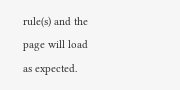rule(s) and the page will load as expected.